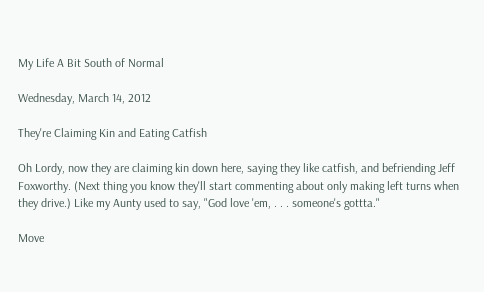My Life A Bit South of Normal

Wednesday, March 14, 2012

They're Claiming Kin and Eating Catfish

Oh Lordy, now they are claiming kin down here, saying they like catfish, and befriending Jeff Foxworthy. (Next thing you know they'll start commenting about only making left turns when they drive.) Like my Aunty used to say, "God love 'em, . . . someone's gottta."

Move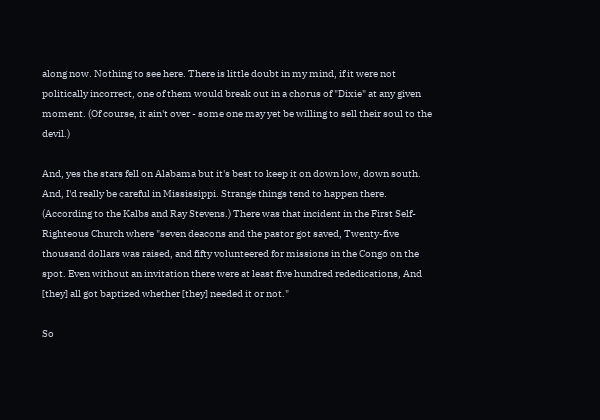along now. Nothing to see here. There is little doubt in my mind, if it were not politically incorrect, one of them would break out in a chorus of "Dixie" at any given moment. (Of course, it ain't over - some one may yet be willing to sell their soul to the devil.)

And, yes the stars fell on Alabama but it's best to keep it on down low, down south. And, I'd really be careful in Mississippi. Strange things tend to happen there. (According to the Kalbs and Ray Stevens.) There was that incident in the First Self-Righteous Church where "seven deacons and the pastor got saved, Twenty-five thousand dollars was raised, and fifty volunteered for missions in the Congo on the spot. Even without an invitation there were at least five hundred rededications, And [they] all got baptized whether [they] needed it or not."

So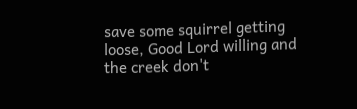save some squirrel getting loose, Good Lord willing and the creek don't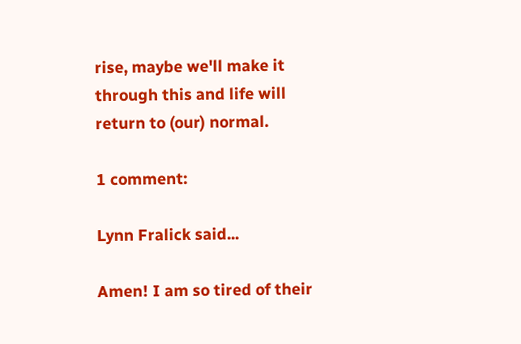rise, maybe we'll make it through this and life will return to (our) normal.

1 comment:

Lynn Fralick said...

Amen! I am so tired of their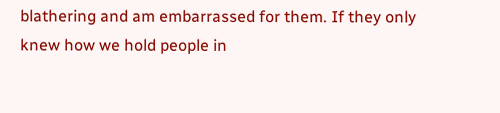blathering and am embarrassed for them. If they only knew how we hold people in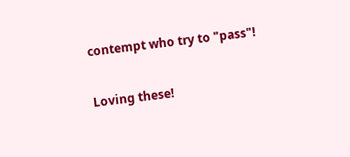contempt who try to "pass"!

Loving these!